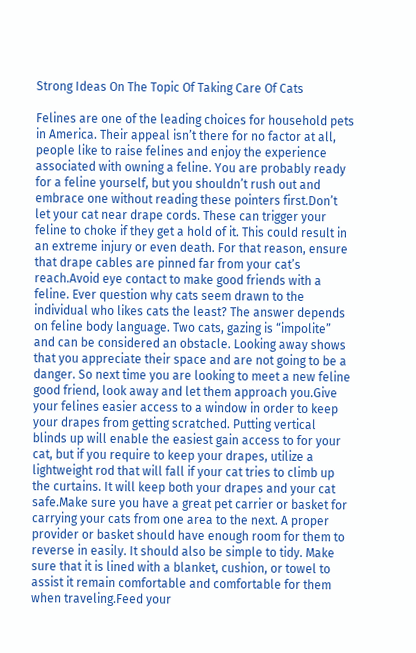Strong Ideas On The Topic Of Taking Care Of Cats

Felines are one of the leading choices for household pets in America. Their appeal isn’t there for no factor at all, people like to raise felines and enjoy the experience associated with owning a feline. You are probably ready for a feline yourself, but you shouldn’t rush out and embrace one without reading these pointers first.Don’t let your cat near drape cords. These can trigger your feline to choke if they get a hold of it. This could result in an extreme injury or even death. For that reason, ensure that drape cables are pinned far from your cat’s reach.Avoid eye contact to make good friends with a feline. Ever question why cats seem drawn to the individual who likes cats the least? The answer depends on feline body language. Two cats, gazing is “impolite” and can be considered an obstacle. Looking away shows that you appreciate their space and are not going to be a danger. So next time you are looking to meet a new feline good friend, look away and let them approach you.Give your felines easier access to a window in order to keep your drapes from getting scratched. Putting vertical blinds up will enable the easiest gain access to for your cat, but if you require to keep your drapes, utilize a lightweight rod that will fall if your cat tries to climb up the curtains. It will keep both your drapes and your cat safe.Make sure you have a great pet carrier or basket for carrying your cats from one area to the next. A proper provider or basket should have enough room for them to reverse in easily. It should also be simple to tidy. Make sure that it is lined with a blanket, cushion, or towel to assist it remain comfortable and comfortable for them when traveling.Feed your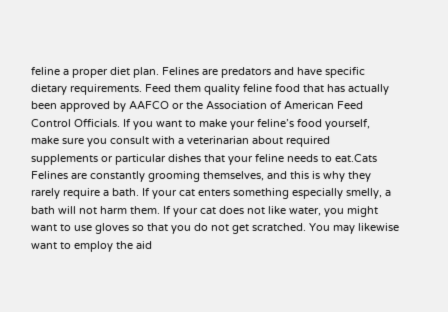feline a proper diet plan. Felines are predators and have specific dietary requirements. Feed them quality feline food that has actually been approved by AAFCO or the Association of American Feed Control Officials. If you want to make your feline’s food yourself, make sure you consult with a veterinarian about required supplements or particular dishes that your feline needs to eat.Cats Felines are constantly grooming themselves, and this is why they rarely require a bath. If your cat enters something especially smelly, a bath will not harm them. If your cat does not like water, you might want to use gloves so that you do not get scratched. You may likewise want to employ the aid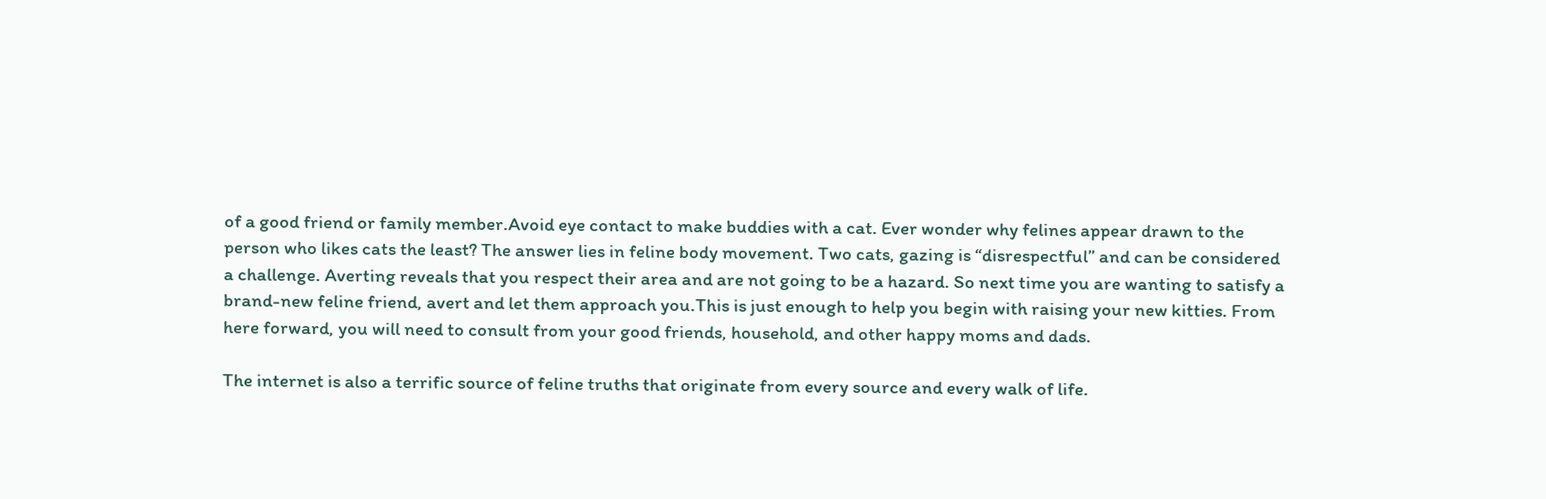of a good friend or family member.Avoid eye contact to make buddies with a cat. Ever wonder why felines appear drawn to the person who likes cats the least? The answer lies in feline body movement. Two cats, gazing is “disrespectful” and can be considered a challenge. Averting reveals that you respect their area and are not going to be a hazard. So next time you are wanting to satisfy a brand-new feline friend, avert and let them approach you.This is just enough to help you begin with raising your new kitties. From here forward, you will need to consult from your good friends, household, and other happy moms and dads.

The internet is also a terrific source of feline truths that originate from every source and every walk of life.